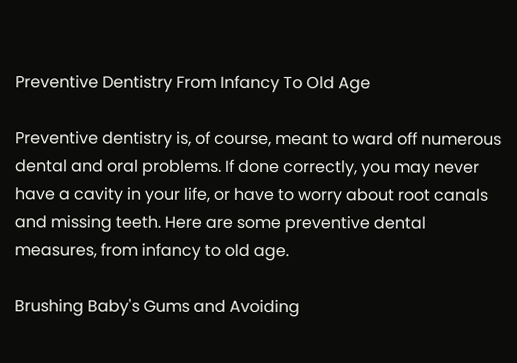Preventive Dentistry From Infancy To Old Age

Preventive dentistry is, of course, meant to ward off numerous dental and oral problems. If done correctly, you may never have a cavity in your life, or have to worry about root canals and missing teeth. Here are some preventive dental measures, from infancy to old age.

Brushing Baby's Gums and Avoiding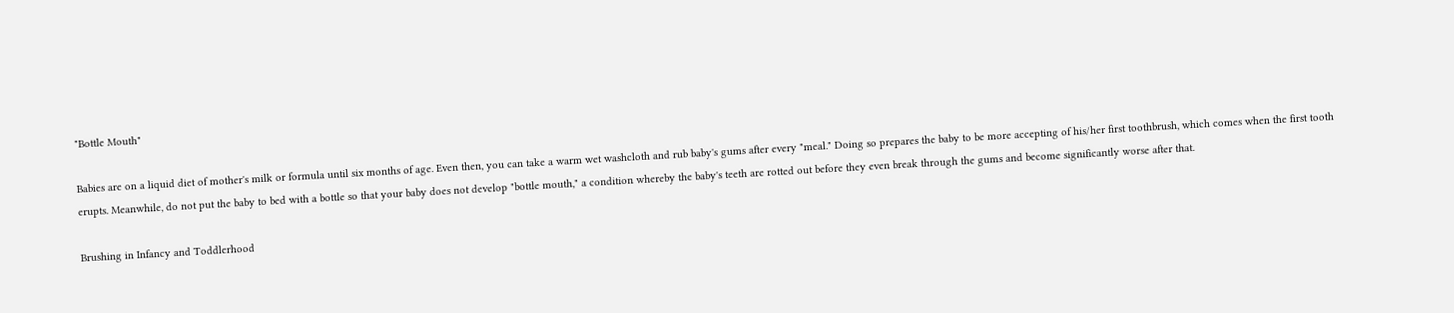"Bottle Mouth"

Babies are on a liquid diet of mother's milk or formula until six months of age. Even then, you can take a warm wet washcloth and rub baby's gums after every "meal." Doing so prepares the baby to be more accepting of his/her first toothbrush, which comes when the first tooth erupts. Meanwhile, do not put the baby to bed with a bottle so that your baby does not develop "bottle mouth," a condition whereby the baby's teeth are rotted out before they even break through the gums and become significantly worse after that.

Brushing in Infancy and Toddlerhood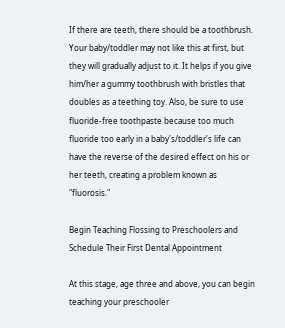If there are teeth, there should be a toothbrush. Your baby/toddler may not like this at first, but they will gradually adjust to it. It helps if you give him/her a gummy toothbrush with bristles that doubles as a teething toy. Also, be sure to use fluoride-free toothpaste because too much fluoride too early in a baby's/toddler's life can have the reverse of the desired effect on his or her teeth, creating a problem known as "fluorosis."

Begin Teaching Flossing to Preschoolers and Schedule Their First Dental Appointment

At this stage, age three and above, you can begin teaching your preschooler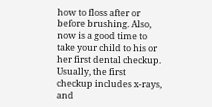how to floss after or before brushing. Also, now is a good time to take your child to his or her first dental checkup. Usually, the first checkup includes x-rays, and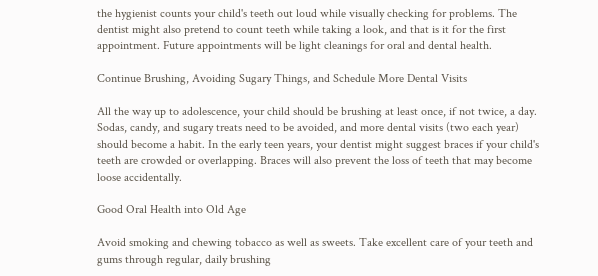the hygienist counts your child's teeth out loud while visually checking for problems. The dentist might also pretend to count teeth while taking a look, and that is it for the first appointment. Future appointments will be light cleanings for oral and dental health.

Continue Brushing, Avoiding Sugary Things, and Schedule More Dental Visits

All the way up to adolescence, your child should be brushing at least once, if not twice, a day. Sodas, candy, and sugary treats need to be avoided, and more dental visits (two each year) should become a habit. In the early teen years, your dentist might suggest braces if your child's teeth are crowded or overlapping. Braces will also prevent the loss of teeth that may become loose accidentally.

Good Oral Health into Old Age

Avoid smoking and chewing tobacco as well as sweets. Take excellent care of your teeth and gums through regular, daily brushing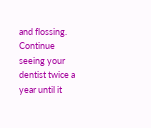and flossing. Continue seeing your dentist twice a year until it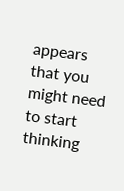appears that you might need to start thinking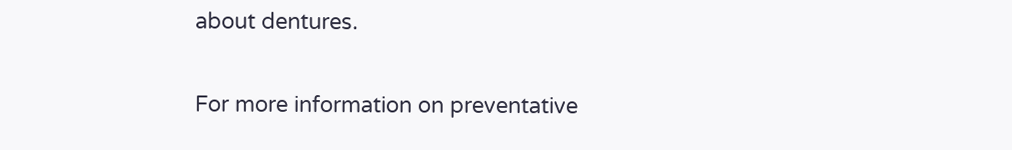about dentures.

For more information on preventative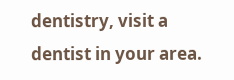dentistry, visit a dentist in your area.